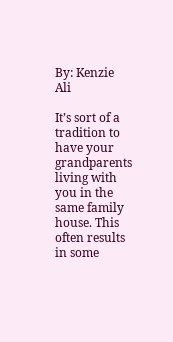By: Kenzie Ali

It’s sort of a tradition to have your grandparents living with you in the same family house. This often results in some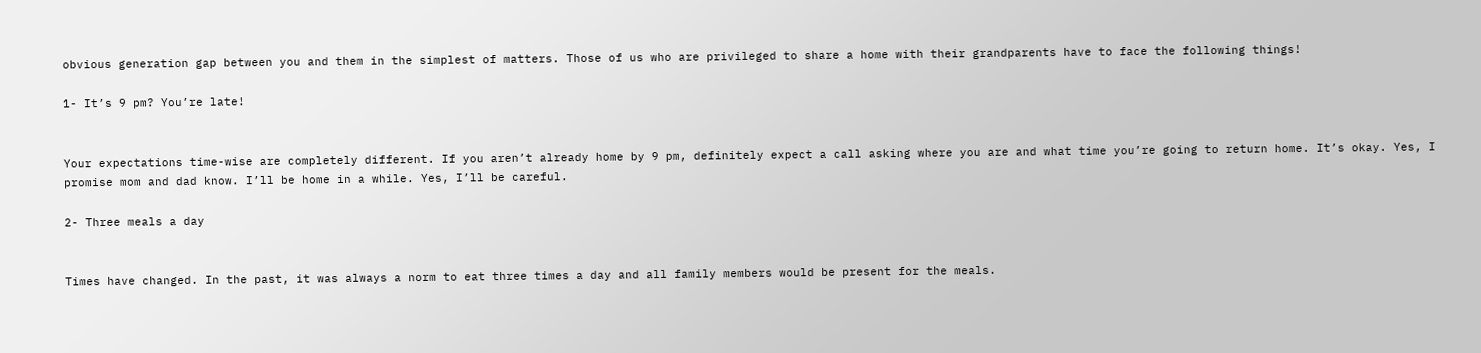obvious generation gap between you and them in the simplest of matters. Those of us who are privileged to share a home with their grandparents have to face the following things!

1- It’s 9 pm? You’re late!


Your expectations time-wise are completely different. If you aren’t already home by 9 pm, definitely expect a call asking where you are and what time you’re going to return home. It’s okay. Yes, I promise mom and dad know. I’ll be home in a while. Yes, I’ll be careful.

2- Three meals a day


Times have changed. In the past, it was always a norm to eat three times a day and all family members would be present for the meals.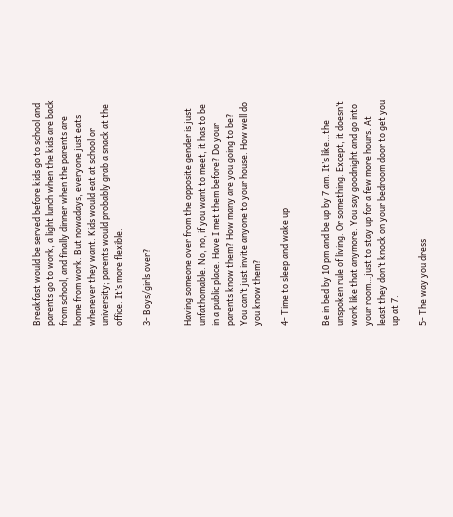Breakfast would be served before kids go to school and parents go to work, a light lunch when the kids are back from school, and finally dinner when the parents are home from work. But nowadays, everyone just eats whenever they want. Kids would eat at school or university; parents would probably grab a snack at the office. It’s more flexible.

3- Boys/girls over?


Having someone over from the opposite gender is just unfathomable. No, no, if you want to meet, it has to be in a public place. Have I met them before? Do your parents know them? How many are you going to be? You can’t just invite anyone to your house. How well do you know them?

4- Time to sleep and wake up


Be in bed by 10 pm and be up by 7 am. It’s like…the unspoken rule of living. Or something. Except, it doesn’t work like that anymore. You say goodnight and go into your room…just to stay up for a few more hours. At least they don’t knock on your bedroom door to get you up at 7.

5- The way you dress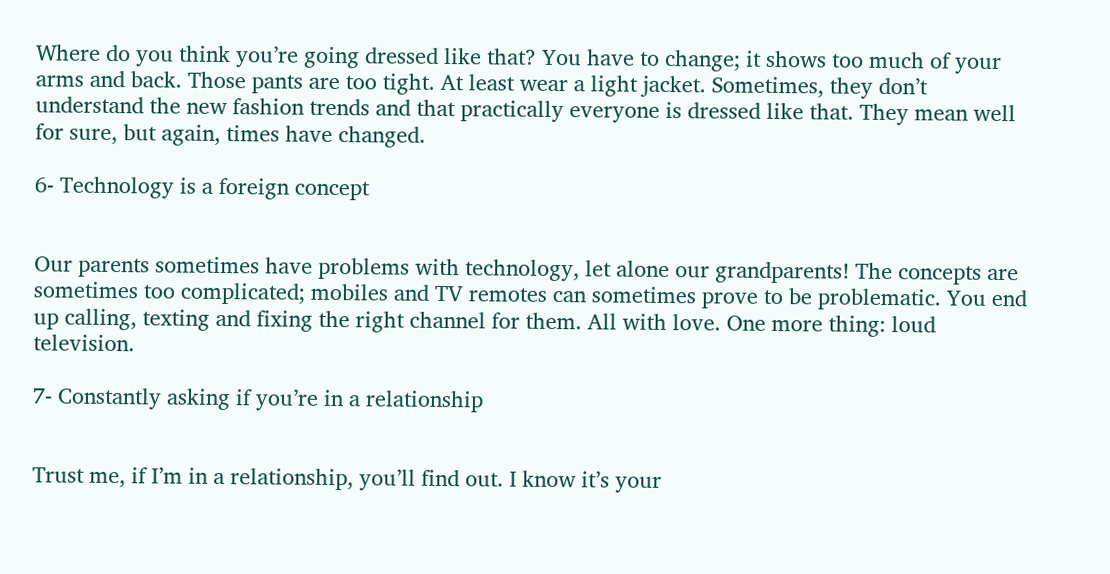Where do you think you’re going dressed like that? You have to change; it shows too much of your arms and back. Those pants are too tight. At least wear a light jacket. Sometimes, they don’t understand the new fashion trends and that practically everyone is dressed like that. They mean well for sure, but again, times have changed.

6- Technology is a foreign concept


Our parents sometimes have problems with technology, let alone our grandparents! The concepts are sometimes too complicated; mobiles and TV remotes can sometimes prove to be problematic. You end up calling, texting and fixing the right channel for them. All with love. One more thing: loud television.

7- Constantly asking if you’re in a relationship


Trust me, if I’m in a relationship, you’ll find out. I know it’s your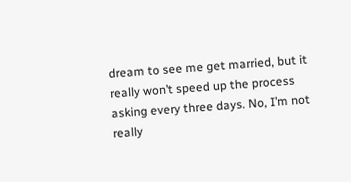dream to see me get married, but it really won’t speed up the process asking every three days. No, I’m not really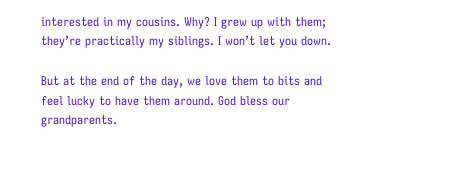interested in my cousins. Why? I grew up with them; they’re practically my siblings. I won’t let you down.

But at the end of the day, we love them to bits and feel lucky to have them around. God bless our grandparents.